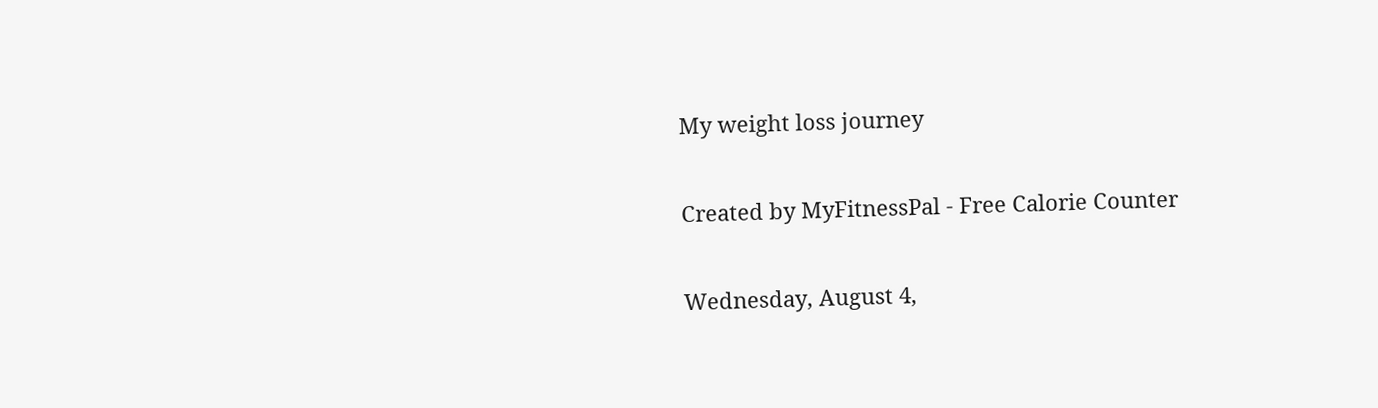My weight loss journey

Created by MyFitnessPal - Free Calorie Counter

Wednesday, August 4,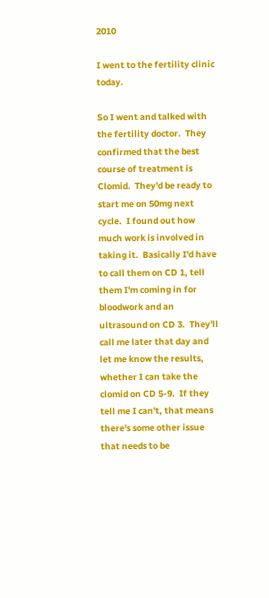2010

I went to the fertility clinic today.

So I went and talked with the fertility doctor.  They confirmed that the best course of treatment is Clomid.  They'd be ready to start me on 50mg next cycle.  I found out how much work is involved in taking it.  Basically I'd have to call them on CD 1, tell them I'm coming in for bloodwork and an ultrasound on CD 3.  They'll call me later that day and let me know the results, whether I can take the clomid on CD 5-9.  If they tell me I can't, that means there's some other issue that needs to be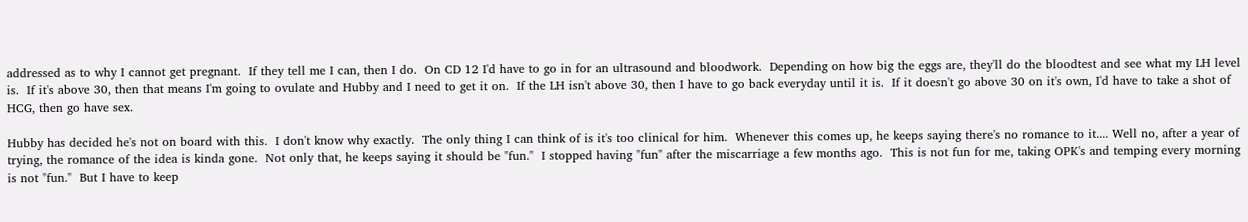addressed as to why I cannot get pregnant.  If they tell me I can, then I do.  On CD 12 I'd have to go in for an ultrasound and bloodwork.  Depending on how big the eggs are, they'll do the bloodtest and see what my LH level is.  If it's above 30, then that means I'm going to ovulate and Hubby and I need to get it on.  If the LH isn't above 30, then I have to go back everyday until it is.  If it doesn't go above 30 on it's own, I'd have to take a shot of HCG, then go have sex.

Hubby has decided he's not on board with this.  I don't know why exactly.  The only thing I can think of is it's too clinical for him.  Whenever this comes up, he keeps saying there's no romance to it.... Well no, after a year of trying, the romance of the idea is kinda gone.  Not only that, he keeps saying it should be "fun."  I stopped having "fun" after the miscarriage a few months ago.  This is not fun for me, taking OPK's and temping every morning is not "fun."  But I have to keep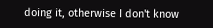doing it, otherwise I don't know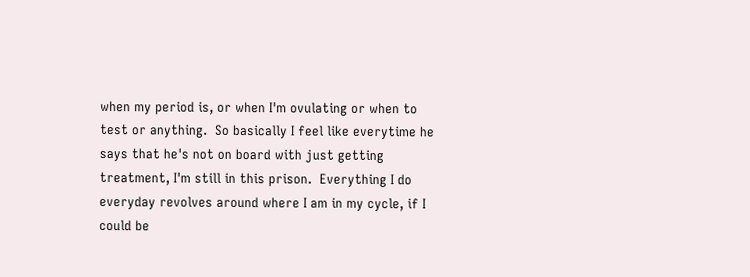when my period is, or when I'm ovulating or when to test or anything.  So basically I feel like everytime he says that he's not on board with just getting treatment, I'm still in this prison.  Everything I do everyday revolves around where I am in my cycle, if I could be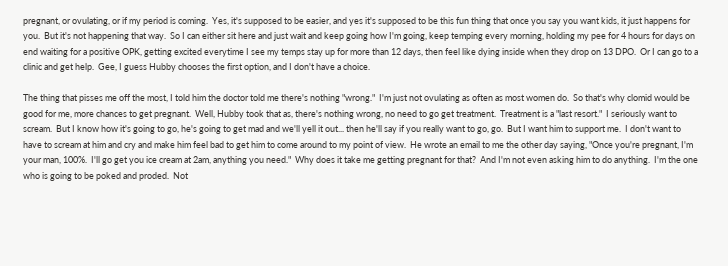pregnant, or ovulating, or if my period is coming.  Yes, it's supposed to be easier, and yes it's supposed to be this fun thing that once you say you want kids, it just happens for you.  But it's not happening that way.  So I can either sit here and just wait and keep going how I'm going, keep temping every morning, holding my pee for 4 hours for days on end waiting for a positive OPK, getting excited everytime I see my temps stay up for more than 12 days, then feel like dying inside when they drop on 13 DPO.  Or I can go to a clinic and get help.  Gee, I guess Hubby chooses the first option, and I don't have a choice.

The thing that pisses me off the most, I told him the doctor told me there's nothing "wrong."  I'm just not ovulating as often as most women do.  So that's why clomid would be good for me, more chances to get pregnant.  Well, Hubby took that as, there's nothing wrong, no need to go get treatment.  Treatment is a "last resort."  I seriously want to scream.  But I know how it's going to go, he's going to get mad and we'll yell it out... then he'll say if you really want to go, go.  But I want him to support me.  I don't want to have to scream at him and cry and make him feel bad to get him to come around to my point of view.  He wrote an email to me the other day saying, "Once you're pregnant, I'm your man, 100%.  I'll go get you ice cream at 2am, anything you need."  Why does it take me getting pregnant for that?  And I'm not even asking him to do anything.  I'm the one who is going to be poked and proded.  Not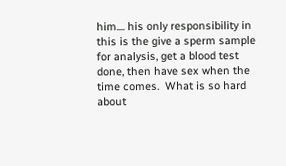him.... his only responsibility in this is the give a sperm sample for analysis, get a blood test done, then have sex when the time comes.  What is so hard about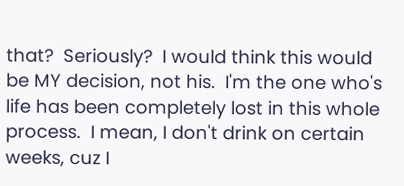that?  Seriously?  I would think this would be MY decision, not his.  I'm the one who's life has been completely lost in this whole process.  I mean, I don't drink on certain weeks, cuz I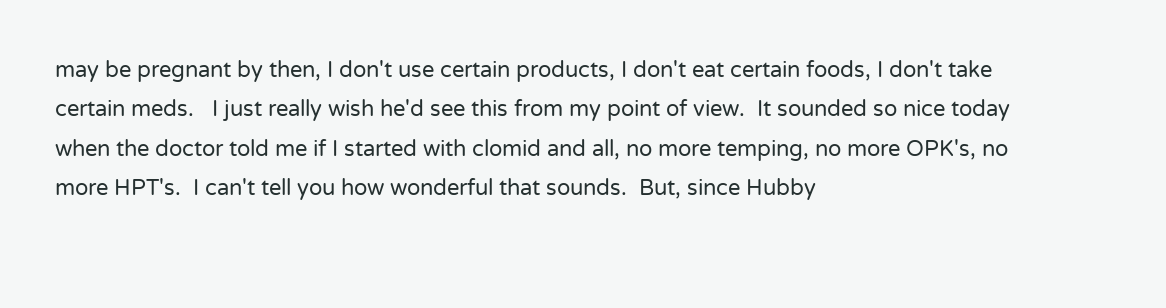may be pregnant by then, I don't use certain products, I don't eat certain foods, I don't take certain meds.   I just really wish he'd see this from my point of view.  It sounded so nice today when the doctor told me if I started with clomid and all, no more temping, no more OPK's, no more HPT's.  I can't tell you how wonderful that sounds.  But, since Hubby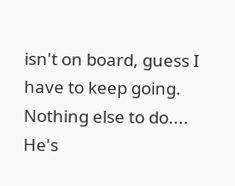isn't on board, guess I have to keep going.  Nothing else to do....  He's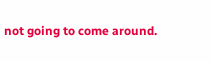not going to come around.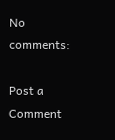No comments:

Post a Comment